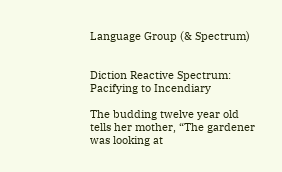Language Group (& Spectrum)


Diction Reactive Spectrum: Pacifying to Incendiary

The budding twelve year old tells her mother, “The gardener was looking at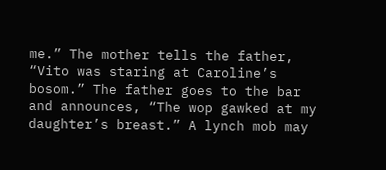me.” The mother tells the father, “Vito was staring at Caroline’s bosom.” The father goes to the bar and announces, “The wop gawked at my daughter’s breast.” A lynch mob may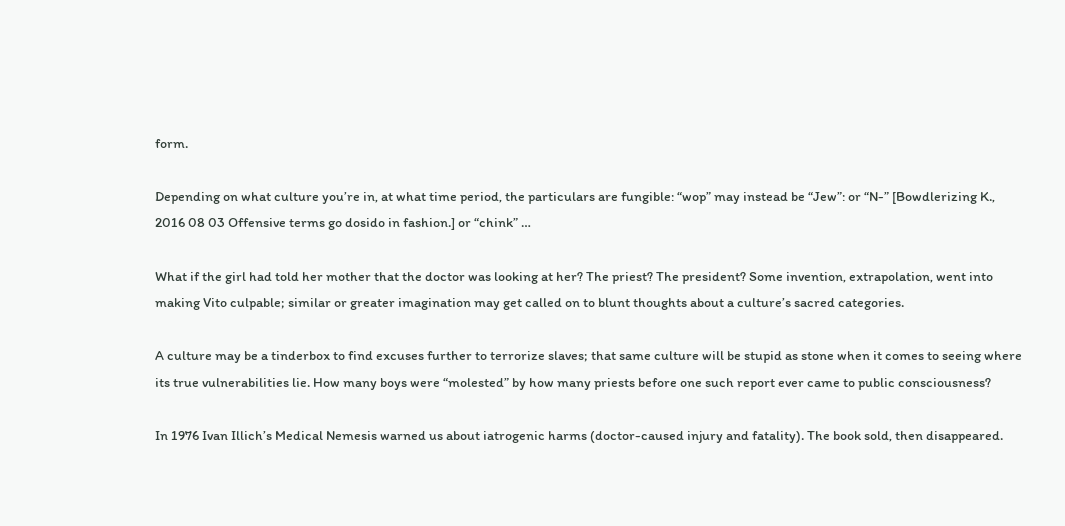form.

Depending on what culture you’re in, at what time period, the particulars are fungible: “wop” may instead be “Jew”: or “N-” [Bowdlerizing K., 2016 08 03 Offensive terms go dosido in fashion.] or “chink” …

What if the girl had told her mother that the doctor was looking at her? The priest? The president? Some invention, extrapolation, went into making Vito culpable; similar or greater imagination may get called on to blunt thoughts about a culture’s sacred categories.

A culture may be a tinderbox to find excuses further to terrorize slaves; that same culture will be stupid as stone when it comes to seeing where its true vulnerabilities lie. How many boys were “molested” by how many priests before one such report ever came to public consciousness?

In 1976 Ivan Illich’s Medical Nemesis warned us about iatrogenic harms (doctor-caused injury and fatality). The book sold, then disappeared.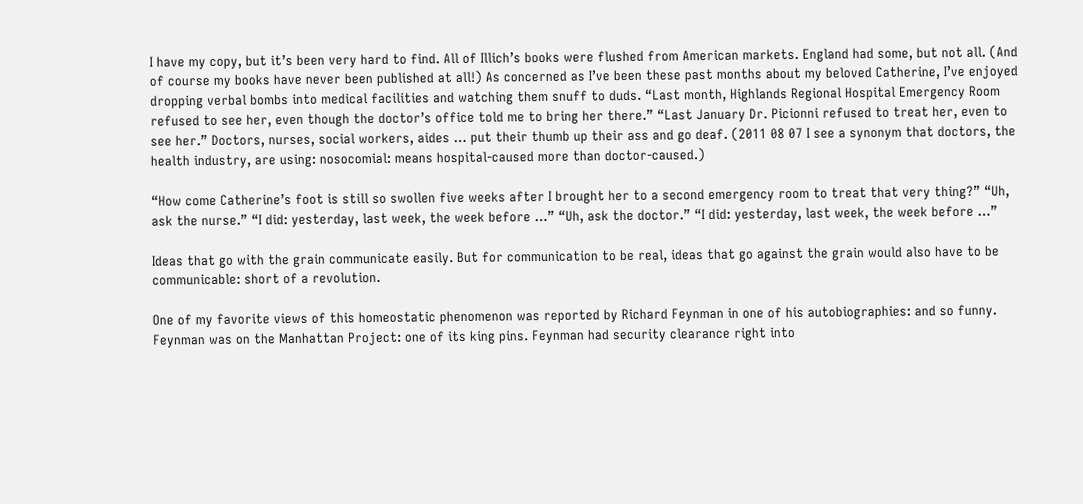I have my copy, but it’s been very hard to find. All of Illich’s books were flushed from American markets. England had some, but not all. (And of course my books have never been published at all!) As concerned as I’ve been these past months about my beloved Catherine, I’ve enjoyed dropping verbal bombs into medical facilities and watching them snuff to duds. “Last month, Highlands Regional Hospital Emergency Room refused to see her, even though the doctor’s office told me to bring her there.” “Last January Dr. Picionni refused to treat her, even to see her.” Doctors, nurses, social workers, aides … put their thumb up their ass and go deaf. (2011 08 07 I see a synonym that doctors, the health industry, are using: nosocomial: means hospital-caused more than doctor-caused.)

“How come Catherine’s foot is still so swollen five weeks after I brought her to a second emergency room to treat that very thing?” “Uh, ask the nurse.” “I did: yesterday, last week, the week before …” “Uh, ask the doctor.” “I did: yesterday, last week, the week before …”

Ideas that go with the grain communicate easily. But for communication to be real, ideas that go against the grain would also have to be communicable: short of a revolution.

One of my favorite views of this homeostatic phenomenon was reported by Richard Feynman in one of his autobiographies: and so funny. Feynman was on the Manhattan Project: one of its king pins. Feynman had security clearance right into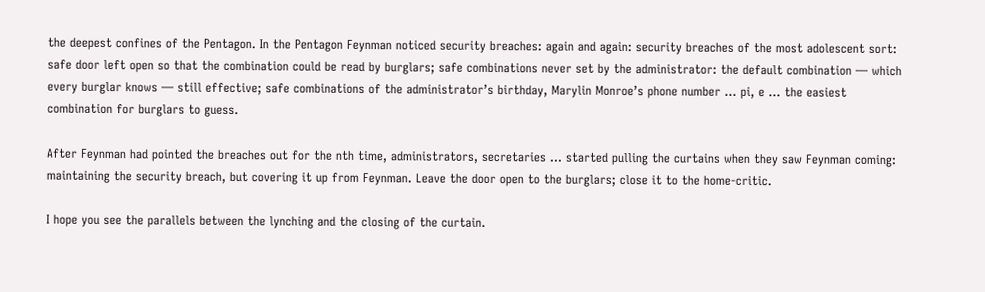the deepest confines of the Pentagon. In the Pentagon Feynman noticed security breaches: again and again: security breaches of the most adolescent sort: safe door left open so that the combination could be read by burglars; safe combinations never set by the administrator: the default combination — which every burglar knows — still effective; safe combinations of the administrator’s birthday, Marylin Monroe’s phone number … pi, e … the easiest combination for burglars to guess.

After Feynman had pointed the breaches out for the nth time, administrators, secretaries … started pulling the curtains when they saw Feynman coming: maintaining the security breach, but covering it up from Feynman. Leave the door open to the burglars; close it to the home-critic.

I hope you see the parallels between the lynching and the closing of the curtain.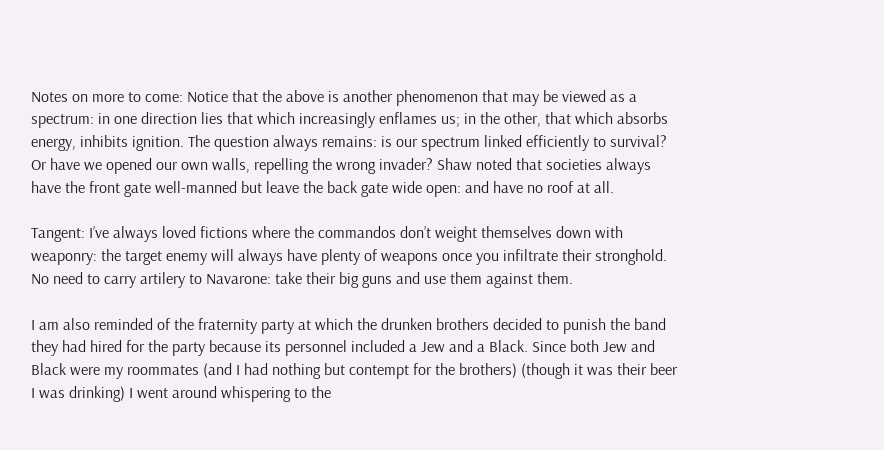Notes on more to come: Notice that the above is another phenomenon that may be viewed as a spectrum: in one direction lies that which increasingly enflames us; in the other, that which absorbs energy, inhibits ignition. The question always remains: is our spectrum linked efficiently to survival? Or have we opened our own walls, repelling the wrong invader? Shaw noted that societies always have the front gate well-manned but leave the back gate wide open: and have no roof at all.

Tangent: I’ve always loved fictions where the commandos don’t weight themselves down with weaponry: the target enemy will always have plenty of weapons once you infiltrate their stronghold. No need to carry artilery to Navarone: take their big guns and use them against them.

I am also reminded of the fraternity party at which the drunken brothers decided to punish the band they had hired for the party because its personnel included a Jew and a Black. Since both Jew and Black were my roommates (and I had nothing but contempt for the brothers) (though it was their beer I was drinking) I went around whispering to the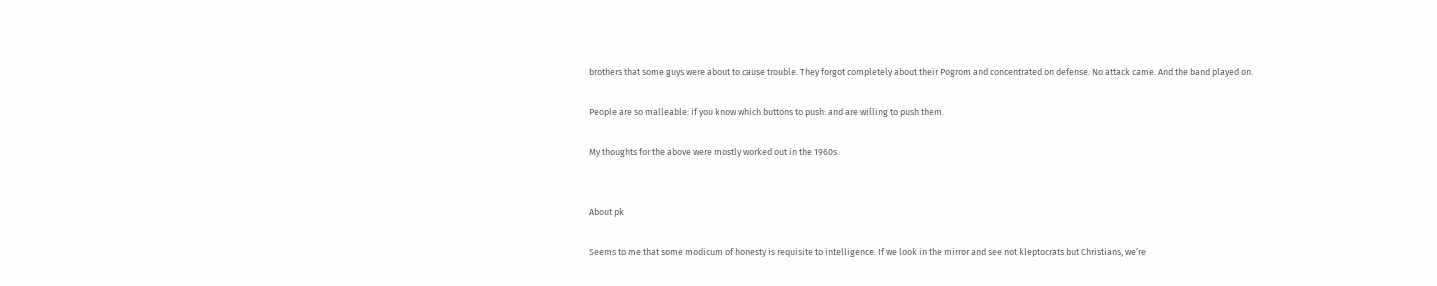brothers that some guys were about to cause trouble. They forgot completely about their Pogrom and concentrated on defense. No attack came. And the band played on.

People are so malleable: if you know which buttons to push: and are willing to push them.

My thoughts for the above were mostly worked out in the 1960s.


About pk

Seems to me that some modicum of honesty is requisite to intelligence. If we look in the mirror and see not kleptocrats but Christians, we’re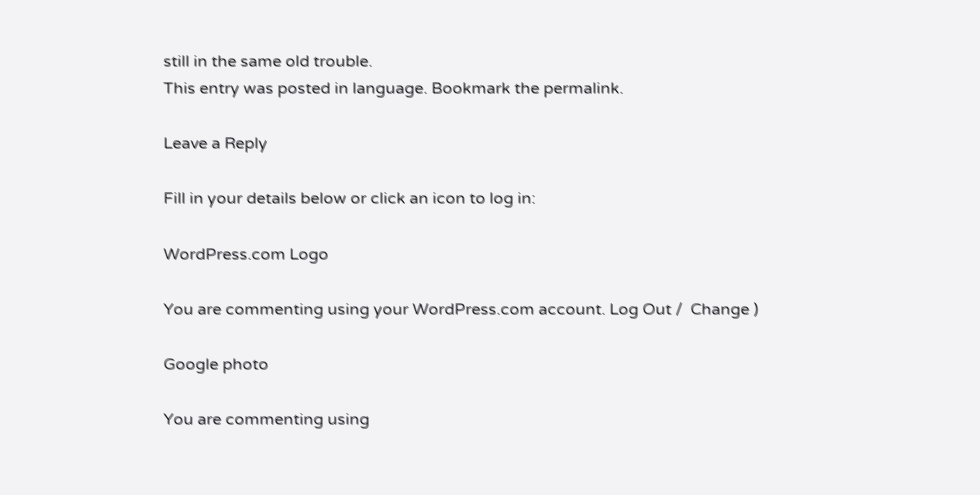still in the same old trouble.
This entry was posted in language. Bookmark the permalink.

Leave a Reply

Fill in your details below or click an icon to log in:

WordPress.com Logo

You are commenting using your WordPress.com account. Log Out /  Change )

Google photo

You are commenting using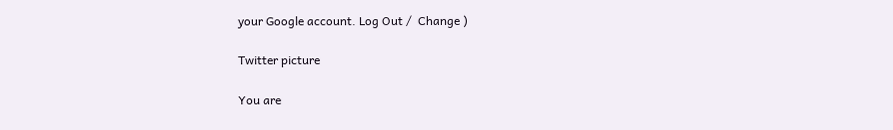your Google account. Log Out /  Change )

Twitter picture

You are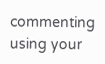commenting using your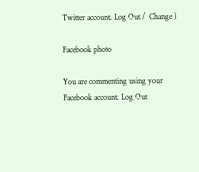Twitter account. Log Out /  Change )

Facebook photo

You are commenting using your Facebook account. Log Out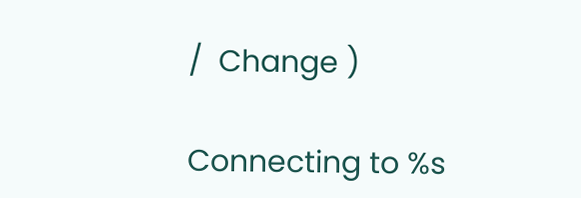/  Change )

Connecting to %s